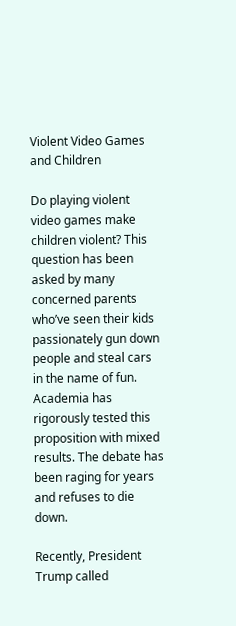Violent Video Games and Children

Do playing violent video games make children violent? This question has been asked by many concerned parents who’ve seen their kids passionately gun down people and steal cars in the name of fun. Academia has rigorously tested this proposition with mixed results. The debate has been raging for years and refuses to die down.

Recently, President Trump called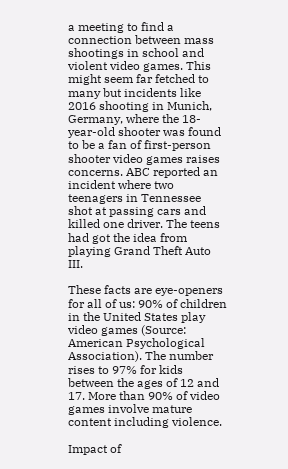a meeting to find a connection between mass shootings in school and violent video games. This might seem far fetched to many but incidents like 2016 shooting in Munich, Germany, where the 18-year-old shooter was found to be a fan of first-person shooter video games raises concerns. ABC reported an incident where two teenagers in Tennessee shot at passing cars and killed one driver. The teens had got the idea from playing Grand Theft Auto III.

These facts are eye-openers for all of us: 90% of children in the United States play video games (Source: American Psychological Association). The number rises to 97% for kids between the ages of 12 and 17. More than 90% of video games involve mature content including violence.

Impact of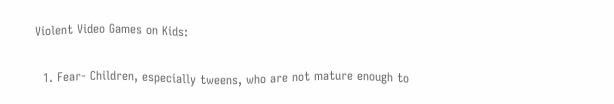Violent Video Games on Kids:

  1. Fear- Children, especially tweens, who are not mature enough to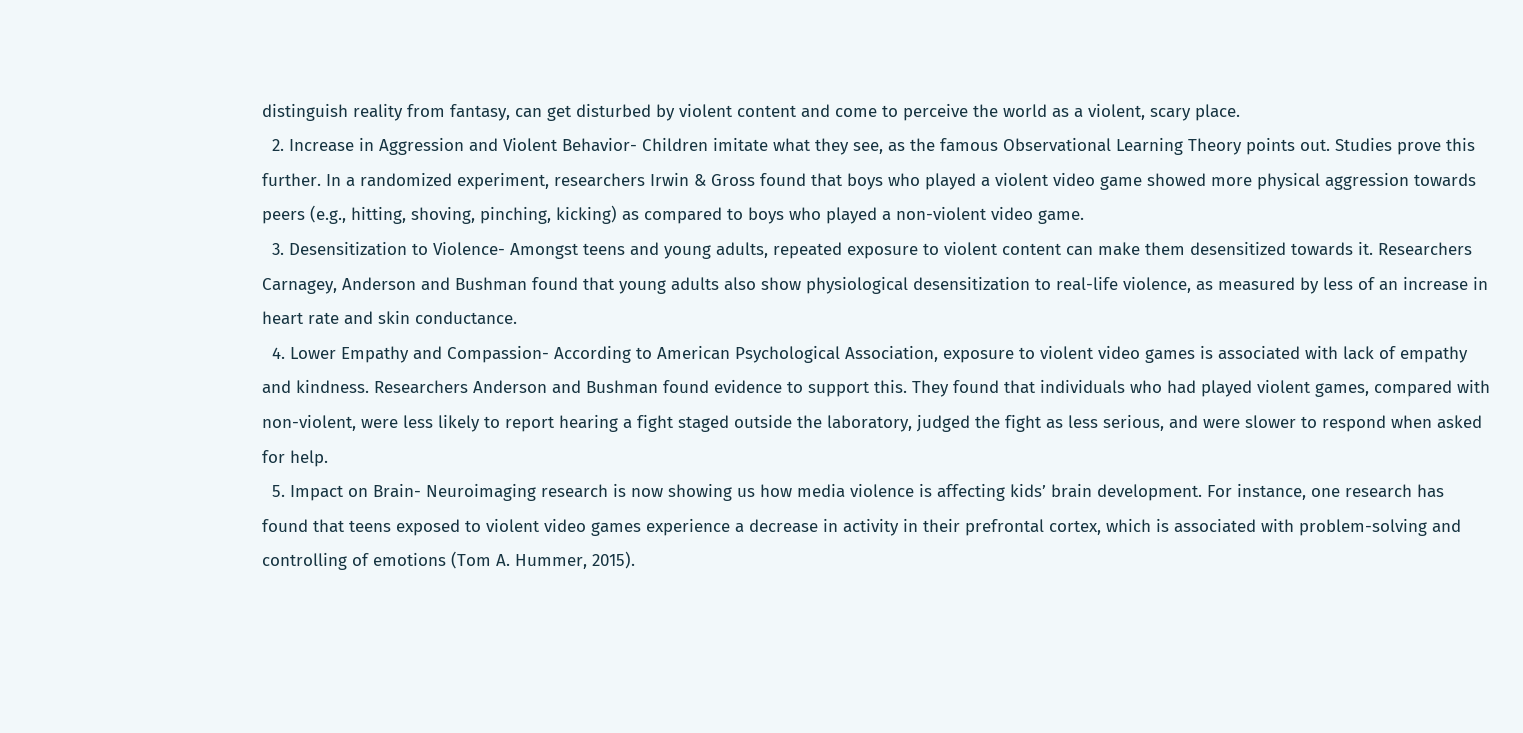distinguish reality from fantasy, can get disturbed by violent content and come to perceive the world as a violent, scary place.
  2. Increase in Aggression and Violent Behavior- Children imitate what they see, as the famous Observational Learning Theory points out. Studies prove this further. In a randomized experiment, researchers Irwin & Gross found that boys who played a violent video game showed more physical aggression towards peers (e.g., hitting, shoving, pinching, kicking) as compared to boys who played a non-violent video game.
  3. Desensitization to Violence- Amongst teens and young adults, repeated exposure to violent content can make them desensitized towards it. Researchers Carnagey, Anderson and Bushman found that young adults also show physiological desensitization to real-life violence, as measured by less of an increase in heart rate and skin conductance.
  4. Lower Empathy and Compassion- According to American Psychological Association, exposure to violent video games is associated with lack of empathy and kindness. Researchers Anderson and Bushman found evidence to support this. They found that individuals who had played violent games, compared with non-violent, were less likely to report hearing a fight staged outside the laboratory, judged the fight as less serious, and were slower to respond when asked for help.
  5. Impact on Brain- Neuroimaging research is now showing us how media violence is affecting kids’ brain development. For instance, one research has found that teens exposed to violent video games experience a decrease in activity in their prefrontal cortex, which is associated with problem-solving and controlling of emotions (Tom A. Hummer, 2015).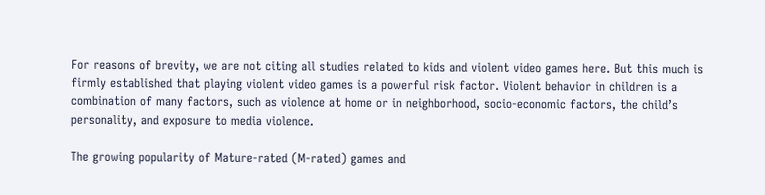For reasons of brevity, we are not citing all studies related to kids and violent video games here. But this much is firmly established that playing violent video games is a powerful risk factor. Violent behavior in children is a combination of many factors, such as violence at home or in neighborhood, socio-economic factors, the child’s personality, and exposure to media violence.

The growing popularity of Mature-rated (M-rated) games and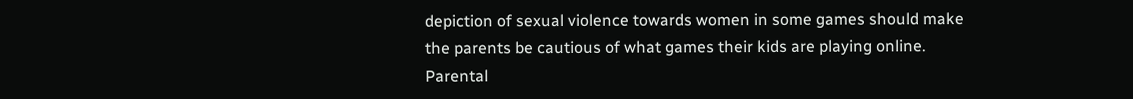depiction of sexual violence towards women in some games should make the parents be cautious of what games their kids are playing online. Parental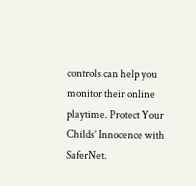controls can help you monitor their online playtime. Protect Your Childs’ Innocence with SaferNet.